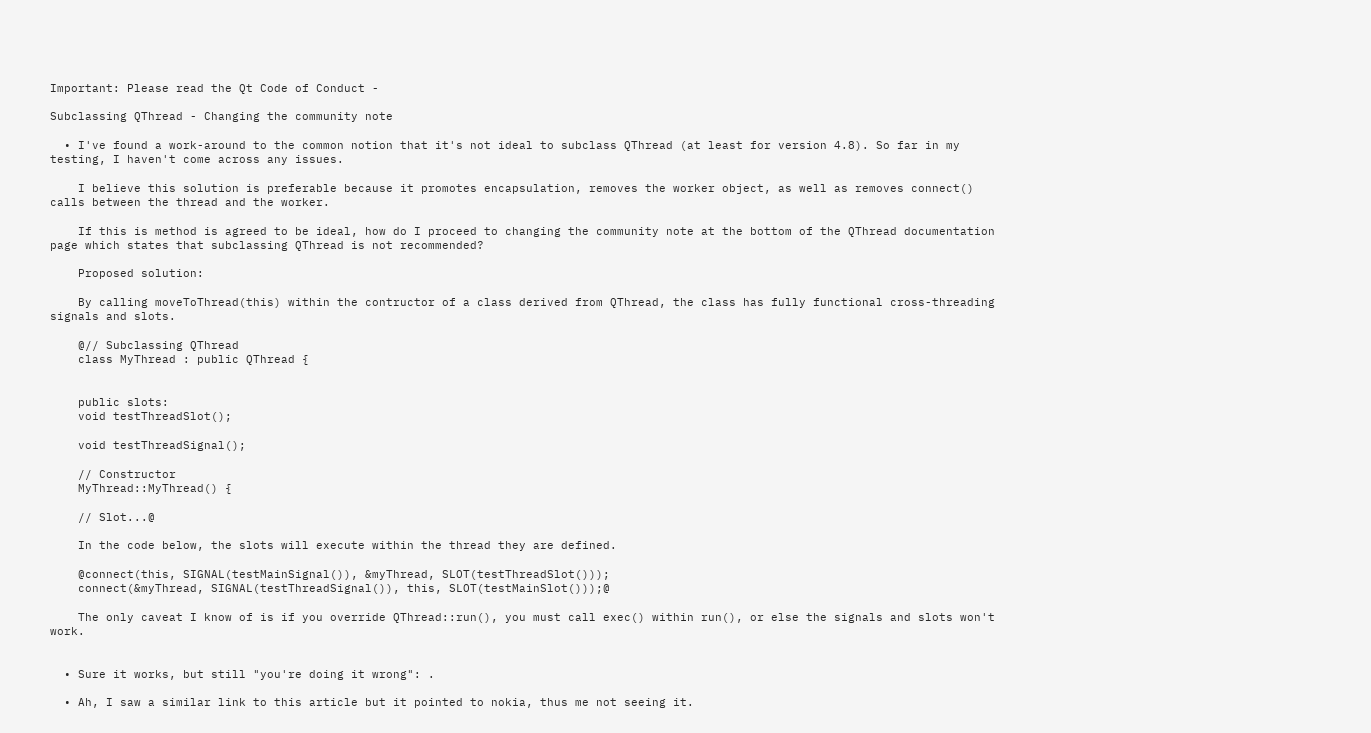Important: Please read the Qt Code of Conduct -

Subclassing QThread - Changing the community note

  • I've found a work-around to the common notion that it's not ideal to subclass QThread (at least for version 4.8). So far in my testing, I haven't come across any issues.

    I believe this solution is preferable because it promotes encapsulation, removes the worker object, as well as removes connect() calls between the thread and the worker.

    If this is method is agreed to be ideal, how do I proceed to changing the community note at the bottom of the QThread documentation page which states that subclassing QThread is not recommended?

    Proposed solution:

    By calling moveToThread(this) within the contructor of a class derived from QThread, the class has fully functional cross-threading signals and slots.

    @// Subclassing QThread
    class MyThread : public QThread {


    public slots:
    void testThreadSlot();

    void testThreadSignal();

    // Constructor
    MyThread::MyThread() {

    // Slot...@

    In the code below, the slots will execute within the thread they are defined.

    @connect(this, SIGNAL(testMainSignal()), &myThread, SLOT(testThreadSlot()));
    connect(&myThread, SIGNAL(testThreadSignal()), this, SLOT(testMainSlot()));@

    The only caveat I know of is if you override QThread::run(), you must call exec() within run(), or else the signals and slots won't work.


  • Sure it works, but still "you're doing it wrong": .

  • Ah, I saw a similar link to this article but it pointed to nokia, thus me not seeing it.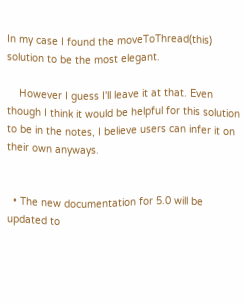In my case I found the moveToThread(this) solution to be the most elegant.

    However I guess I'll leave it at that. Even though I think it would be helpful for this solution to be in the notes, I believe users can infer it on their own anyways.


  • The new documentation for 5.0 will be updated to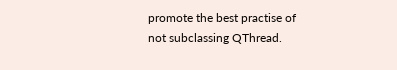promote the best practise of not subclassing QThread.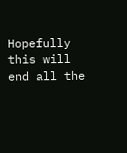Hopefully this will end all the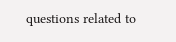questions related to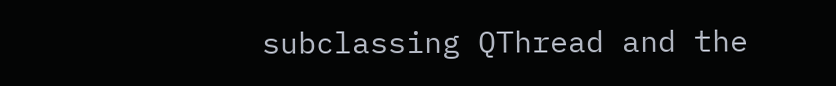subclassing QThread and the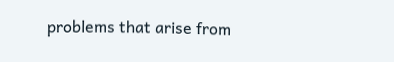problems that arise from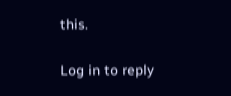this.

Log in to reply